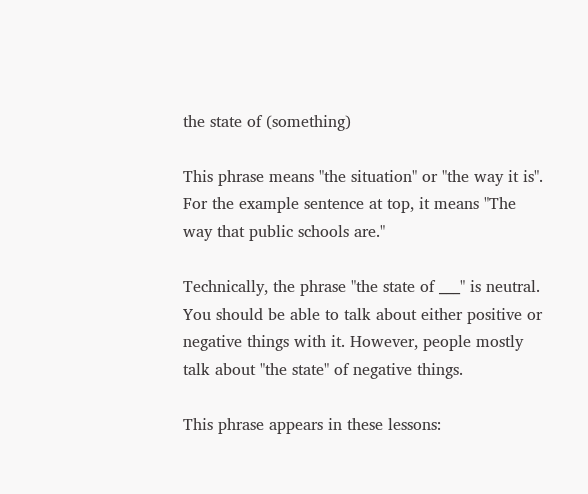the state of (something)

This phrase means "the situation" or "the way it is". For the example sentence at top, it means "The way that public schools are."

Technically, the phrase "the state of ___" is neutral. You should be able to talk about either positive or negative things with it. However, people mostly talk about "the state" of negative things.

This phrase appears in these lessons: